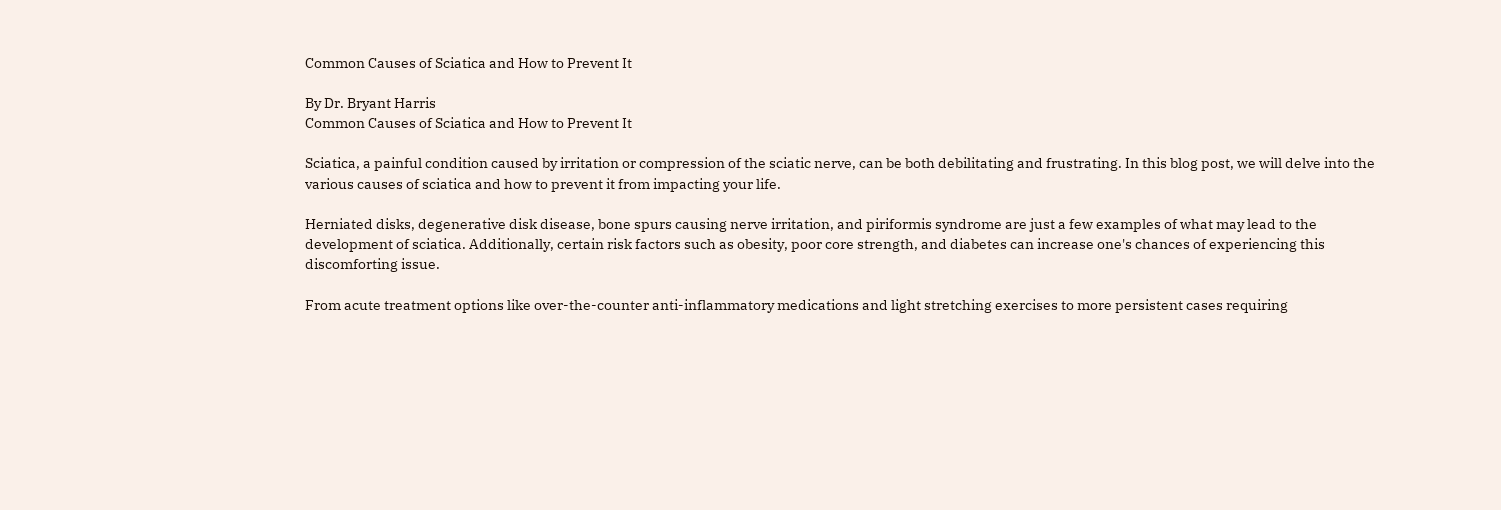Common Causes of Sciatica and How to Prevent It

By Dr. Bryant Harris
Common Causes of Sciatica and How to Prevent It

Sciatica, a painful condition caused by irritation or compression of the sciatic nerve, can be both debilitating and frustrating. In this blog post, we will delve into the various causes of sciatica and how to prevent it from impacting your life.

Herniated disks, degenerative disk disease, bone spurs causing nerve irritation, and piriformis syndrome are just a few examples of what may lead to the development of sciatica. Additionally, certain risk factors such as obesity, poor core strength, and diabetes can increase one's chances of experiencing this discomforting issue.

From acute treatment options like over-the-counter anti-inflammatory medications and light stretching exercises to more persistent cases requiring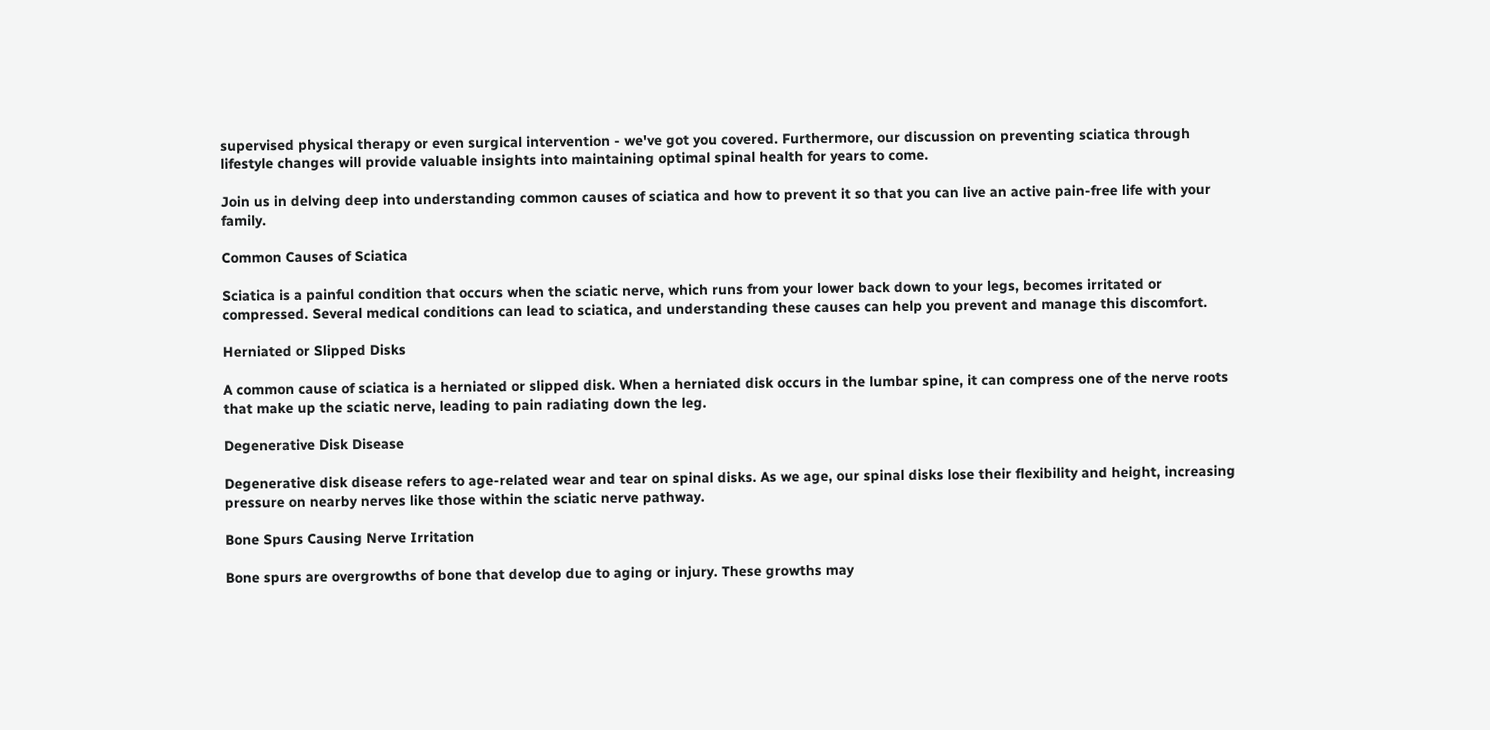supervised physical therapy or even surgical intervention - we've got you covered. Furthermore, our discussion on preventing sciatica through lifestyle changes will provide valuable insights into maintaining optimal spinal health for years to come.

Join us in delving deep into understanding common causes of sciatica and how to prevent it so that you can live an active pain-free life with your family.

Common Causes of Sciatica

Sciatica is a painful condition that occurs when the sciatic nerve, which runs from your lower back down to your legs, becomes irritated or compressed. Several medical conditions can lead to sciatica, and understanding these causes can help you prevent and manage this discomfort.

Herniated or Slipped Disks

A common cause of sciatica is a herniated or slipped disk. When a herniated disk occurs in the lumbar spine, it can compress one of the nerve roots that make up the sciatic nerve, leading to pain radiating down the leg.

Degenerative Disk Disease

Degenerative disk disease refers to age-related wear and tear on spinal disks. As we age, our spinal disks lose their flexibility and height, increasing pressure on nearby nerves like those within the sciatic nerve pathway.

Bone Spurs Causing Nerve Irritation

Bone spurs are overgrowths of bone that develop due to aging or injury. These growths may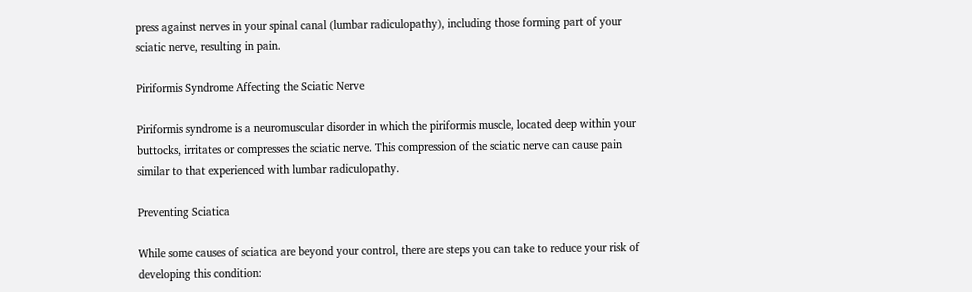press against nerves in your spinal canal (lumbar radiculopathy), including those forming part of your sciatic nerve, resulting in pain.

Piriformis Syndrome Affecting the Sciatic Nerve

Piriformis syndrome is a neuromuscular disorder in which the piriformis muscle, located deep within your buttocks, irritates or compresses the sciatic nerve. This compression of the sciatic nerve can cause pain similar to that experienced with lumbar radiculopathy.

Preventing Sciatica

While some causes of sciatica are beyond your control, there are steps you can take to reduce your risk of developing this condition: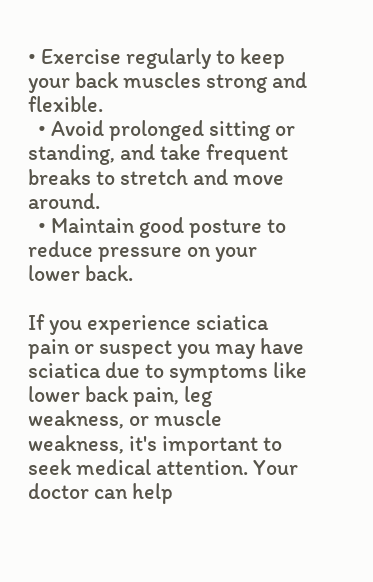• Exercise regularly to keep your back muscles strong and flexible.
  • Avoid prolonged sitting or standing, and take frequent breaks to stretch and move around.
  • Maintain good posture to reduce pressure on your lower back.

If you experience sciatica pain or suspect you may have sciatica due to symptoms like lower back pain, leg weakness, or muscle weakness, it's important to seek medical attention. Your doctor can help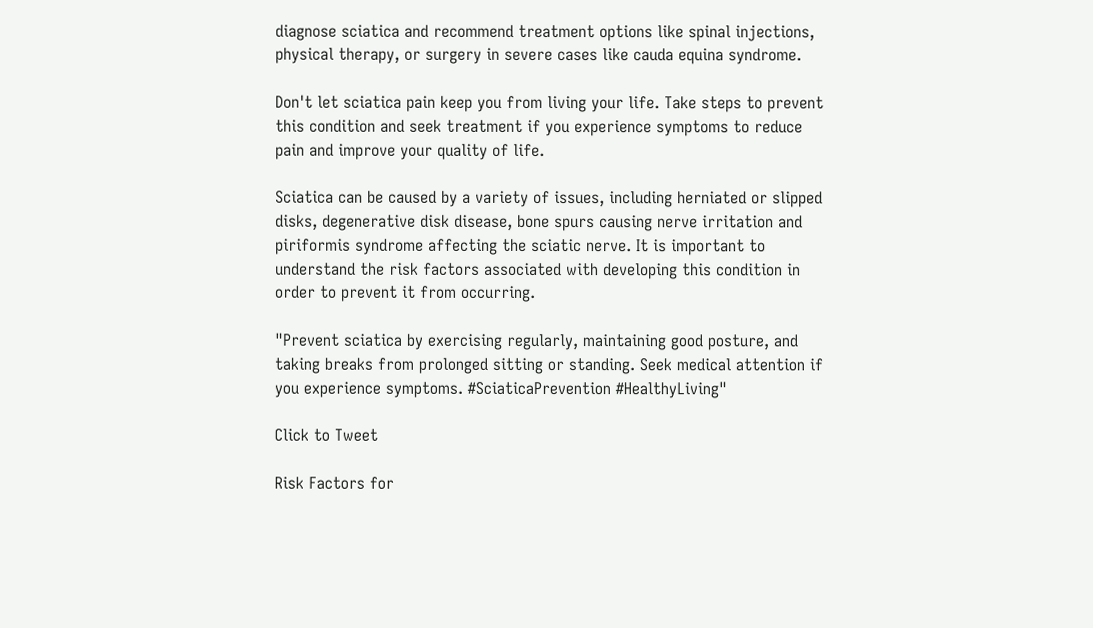diagnose sciatica and recommend treatment options like spinal injections, physical therapy, or surgery in severe cases like cauda equina syndrome.

Don't let sciatica pain keep you from living your life. Take steps to prevent this condition and seek treatment if you experience symptoms to reduce pain and improve your quality of life.

Sciatica can be caused by a variety of issues, including herniated or slipped disks, degenerative disk disease, bone spurs causing nerve irritation and piriformis syndrome affecting the sciatic nerve. It is important to understand the risk factors associated with developing this condition in order to prevent it from occurring.

"Prevent sciatica by exercising regularly, maintaining good posture, and taking breaks from prolonged sitting or standing. Seek medical attention if you experience symptoms. #SciaticaPrevention #HealthyLiving"

Click to Tweet

Risk Factors for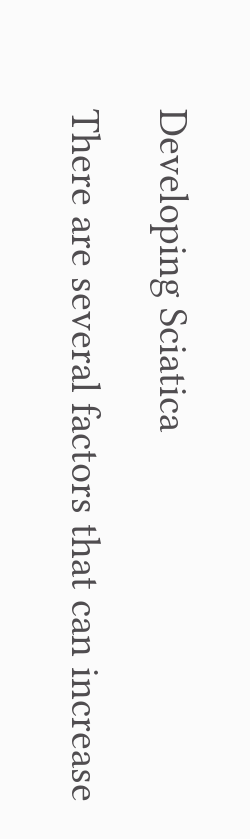Developing Sciatica

There are several factors that can increase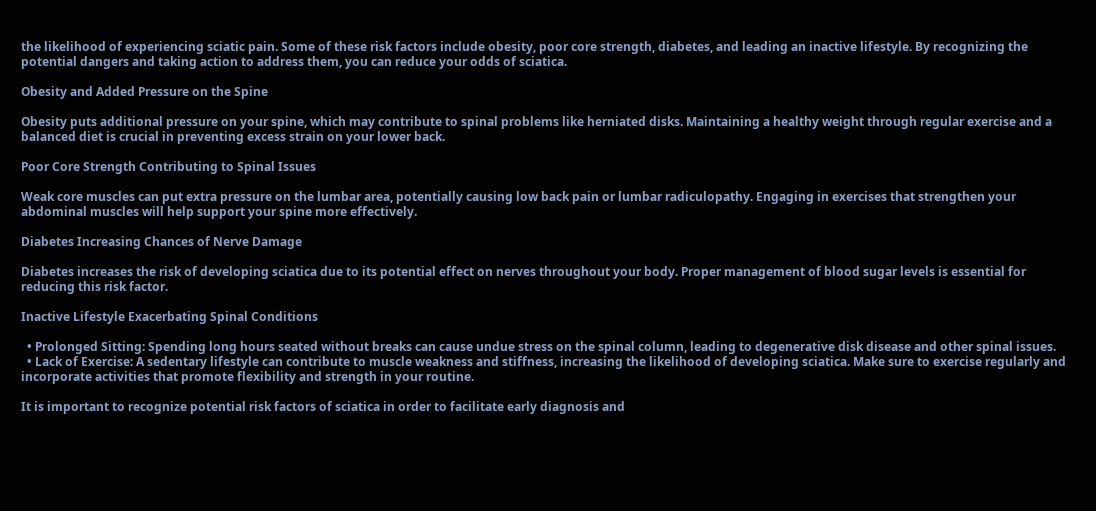the likelihood of experiencing sciatic pain. Some of these risk factors include obesity, poor core strength, diabetes, and leading an inactive lifestyle. By recognizing the potential dangers and taking action to address them, you can reduce your odds of sciatica.

Obesity and Added Pressure on the Spine

Obesity puts additional pressure on your spine, which may contribute to spinal problems like herniated disks. Maintaining a healthy weight through regular exercise and a balanced diet is crucial in preventing excess strain on your lower back.

Poor Core Strength Contributing to Spinal Issues

Weak core muscles can put extra pressure on the lumbar area, potentially causing low back pain or lumbar radiculopathy. Engaging in exercises that strengthen your abdominal muscles will help support your spine more effectively.

Diabetes Increasing Chances of Nerve Damage

Diabetes increases the risk of developing sciatica due to its potential effect on nerves throughout your body. Proper management of blood sugar levels is essential for reducing this risk factor.

Inactive Lifestyle Exacerbating Spinal Conditions

  • Prolonged Sitting: Spending long hours seated without breaks can cause undue stress on the spinal column, leading to degenerative disk disease and other spinal issues.
  • Lack of Exercise: A sedentary lifestyle can contribute to muscle weakness and stiffness, increasing the likelihood of developing sciatica. Make sure to exercise regularly and incorporate activities that promote flexibility and strength in your routine.

It is important to recognize potential risk factors of sciatica in order to facilitate early diagnosis and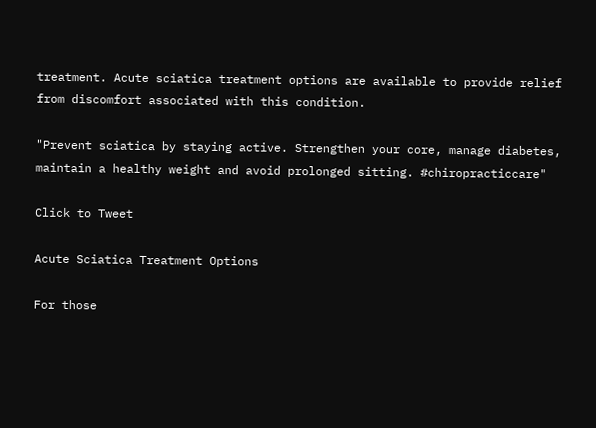treatment. Acute sciatica treatment options are available to provide relief from discomfort associated with this condition.

"Prevent sciatica by staying active. Strengthen your core, manage diabetes, maintain a healthy weight and avoid prolonged sitting. #chiropracticcare"

Click to Tweet

Acute Sciatica Treatment Options

For those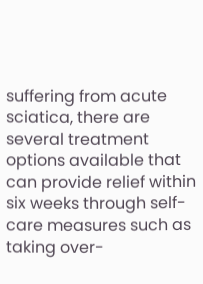suffering from acute sciatica, there are several treatment options available that can provide relief within six weeks through self-care measures such as taking over-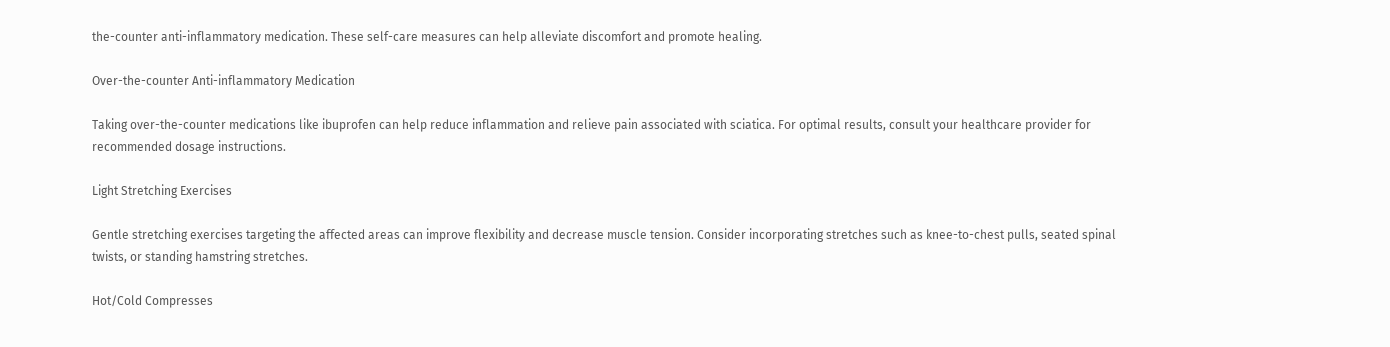the-counter anti-inflammatory medication. These self-care measures can help alleviate discomfort and promote healing.

Over-the-counter Anti-inflammatory Medication

Taking over-the-counter medications like ibuprofen can help reduce inflammation and relieve pain associated with sciatica. For optimal results, consult your healthcare provider for recommended dosage instructions.

Light Stretching Exercises

Gentle stretching exercises targeting the affected areas can improve flexibility and decrease muscle tension. Consider incorporating stretches such as knee-to-chest pulls, seated spinal twists, or standing hamstring stretches.

Hot/Cold Compresses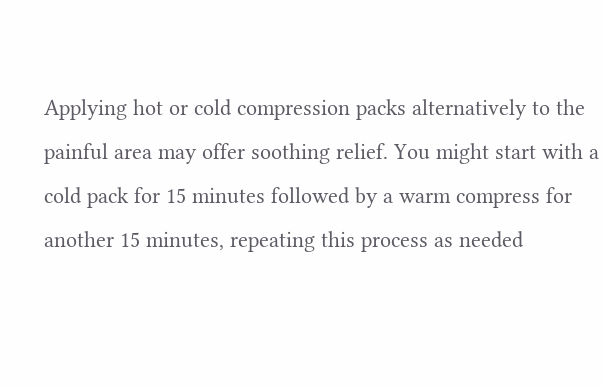Applying hot or cold compression packs alternatively to the painful area may offer soothing relief. You might start with a cold pack for 15 minutes followed by a warm compress for another 15 minutes, repeating this process as needed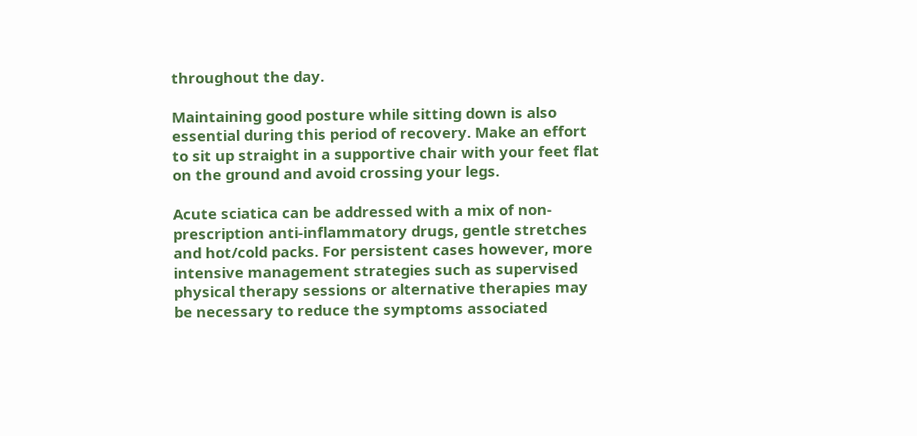throughout the day.

Maintaining good posture while sitting down is also essential during this period of recovery. Make an effort to sit up straight in a supportive chair with your feet flat on the ground and avoid crossing your legs.

Acute sciatica can be addressed with a mix of non-prescription anti-inflammatory drugs, gentle stretches and hot/cold packs. For persistent cases however, more intensive management strategies such as supervised physical therapy sessions or alternative therapies may be necessary to reduce the symptoms associated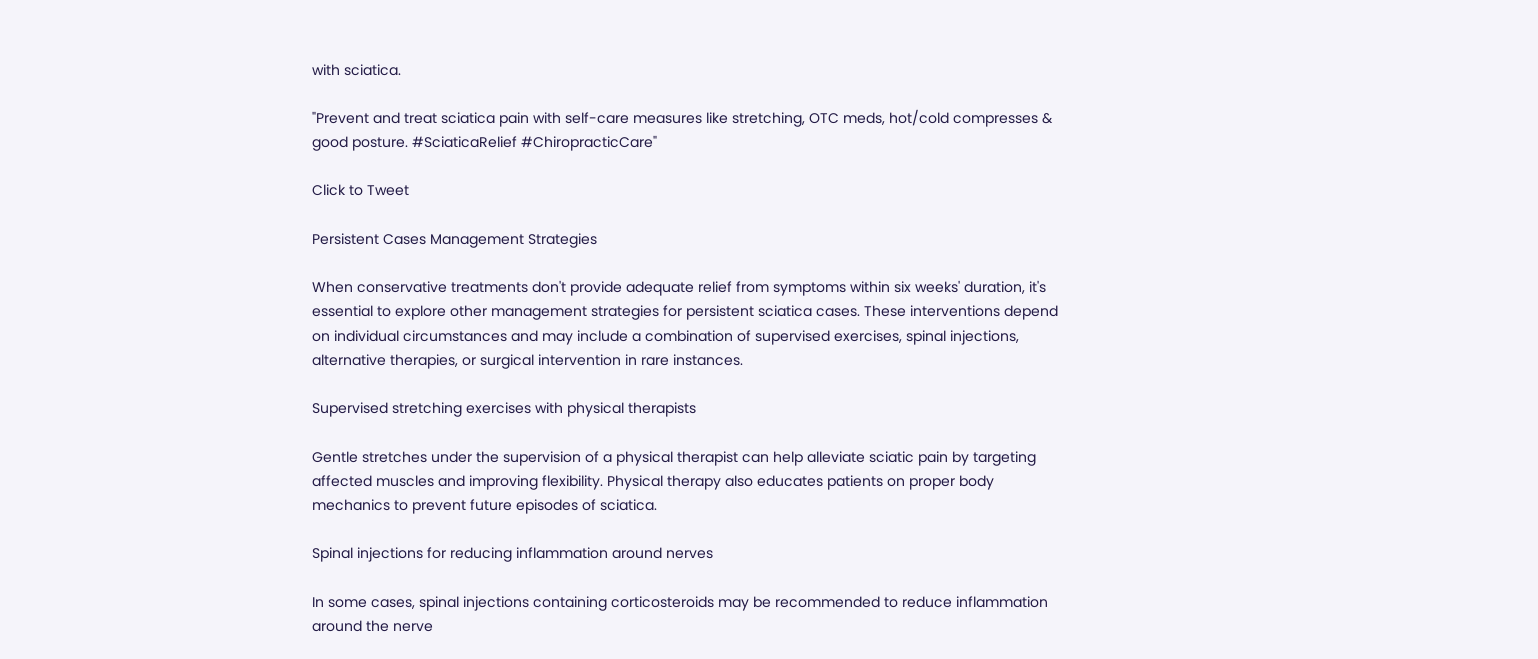with sciatica.

"Prevent and treat sciatica pain with self-care measures like stretching, OTC meds, hot/cold compresses & good posture. #SciaticaRelief #ChiropracticCare"

Click to Tweet

Persistent Cases Management Strategies

When conservative treatments don't provide adequate relief from symptoms within six weeks' duration, it's essential to explore other management strategies for persistent sciatica cases. These interventions depend on individual circumstances and may include a combination of supervised exercises, spinal injections, alternative therapies, or surgical intervention in rare instances.

Supervised stretching exercises with physical therapists

Gentle stretches under the supervision of a physical therapist can help alleviate sciatic pain by targeting affected muscles and improving flexibility. Physical therapy also educates patients on proper body mechanics to prevent future episodes of sciatica.

Spinal injections for reducing inflammation around nerves

In some cases, spinal injections containing corticosteroids may be recommended to reduce inflammation around the nerve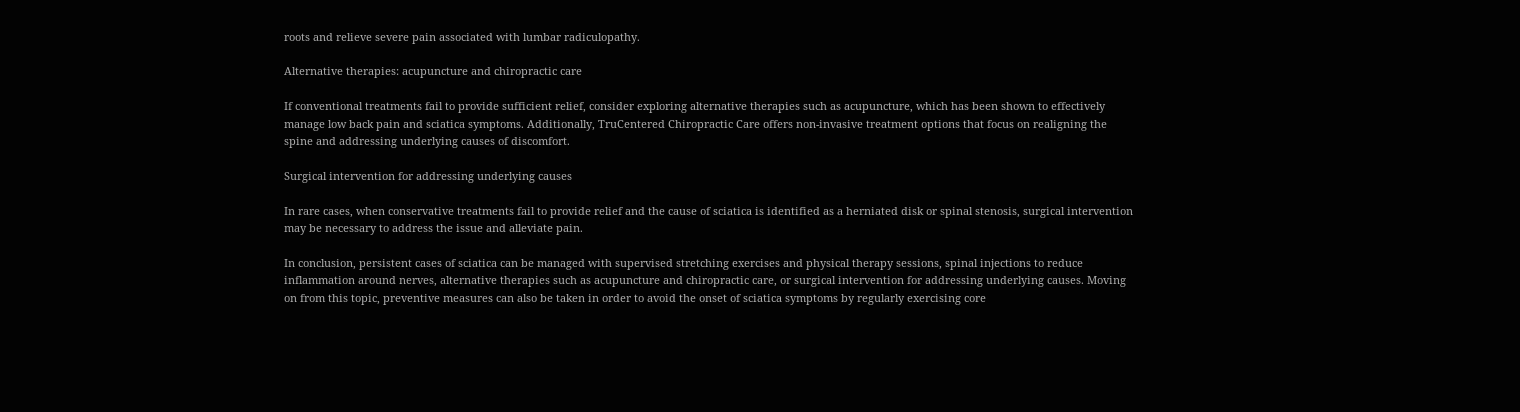roots and relieve severe pain associated with lumbar radiculopathy.

Alternative therapies: acupuncture and chiropractic care

If conventional treatments fail to provide sufficient relief, consider exploring alternative therapies such as acupuncture, which has been shown to effectively manage low back pain and sciatica symptoms. Additionally, TruCentered Chiropractic Care offers non-invasive treatment options that focus on realigning the spine and addressing underlying causes of discomfort.

Surgical intervention for addressing underlying causes

In rare cases, when conservative treatments fail to provide relief and the cause of sciatica is identified as a herniated disk or spinal stenosis, surgical intervention may be necessary to address the issue and alleviate pain.

In conclusion, persistent cases of sciatica can be managed with supervised stretching exercises and physical therapy sessions, spinal injections to reduce inflammation around nerves, alternative therapies such as acupuncture and chiropractic care, or surgical intervention for addressing underlying causes. Moving on from this topic, preventive measures can also be taken in order to avoid the onset of sciatica symptoms by regularly exercising core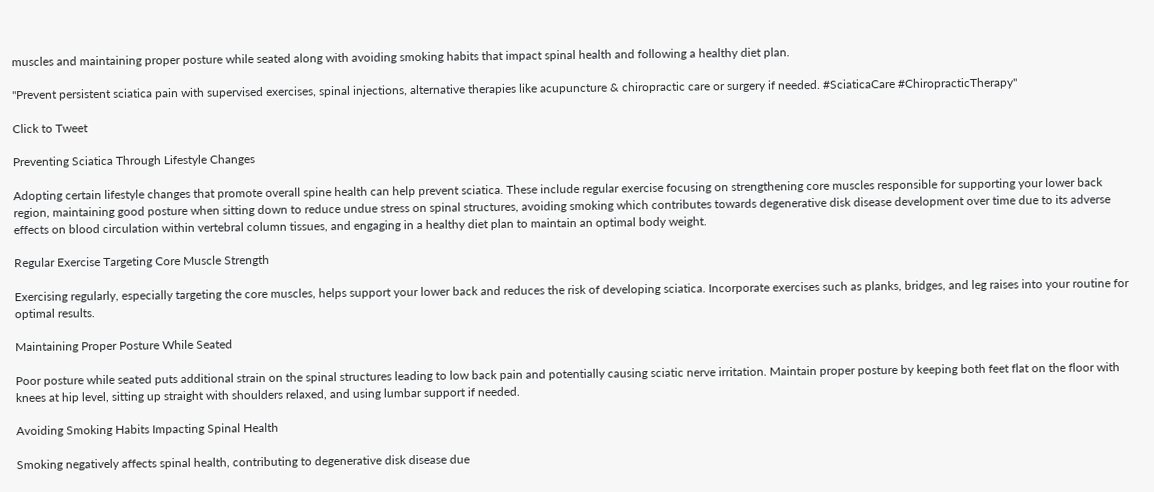muscles and maintaining proper posture while seated along with avoiding smoking habits that impact spinal health and following a healthy diet plan.

"Prevent persistent sciatica pain with supervised exercises, spinal injections, alternative therapies like acupuncture & chiropractic care or surgery if needed. #SciaticaCare #ChiropracticTherapy"

Click to Tweet

Preventing Sciatica Through Lifestyle Changes

Adopting certain lifestyle changes that promote overall spine health can help prevent sciatica. These include regular exercise focusing on strengthening core muscles responsible for supporting your lower back region, maintaining good posture when sitting down to reduce undue stress on spinal structures, avoiding smoking which contributes towards degenerative disk disease development over time due to its adverse effects on blood circulation within vertebral column tissues, and engaging in a healthy diet plan to maintain an optimal body weight.

Regular Exercise Targeting Core Muscle Strength

Exercising regularly, especially targeting the core muscles, helps support your lower back and reduces the risk of developing sciatica. Incorporate exercises such as planks, bridges, and leg raises into your routine for optimal results.

Maintaining Proper Posture While Seated

Poor posture while seated puts additional strain on the spinal structures leading to low back pain and potentially causing sciatic nerve irritation. Maintain proper posture by keeping both feet flat on the floor with knees at hip level, sitting up straight with shoulders relaxed, and using lumbar support if needed.

Avoiding Smoking Habits Impacting Spinal Health

Smoking negatively affects spinal health, contributing to degenerative disk disease due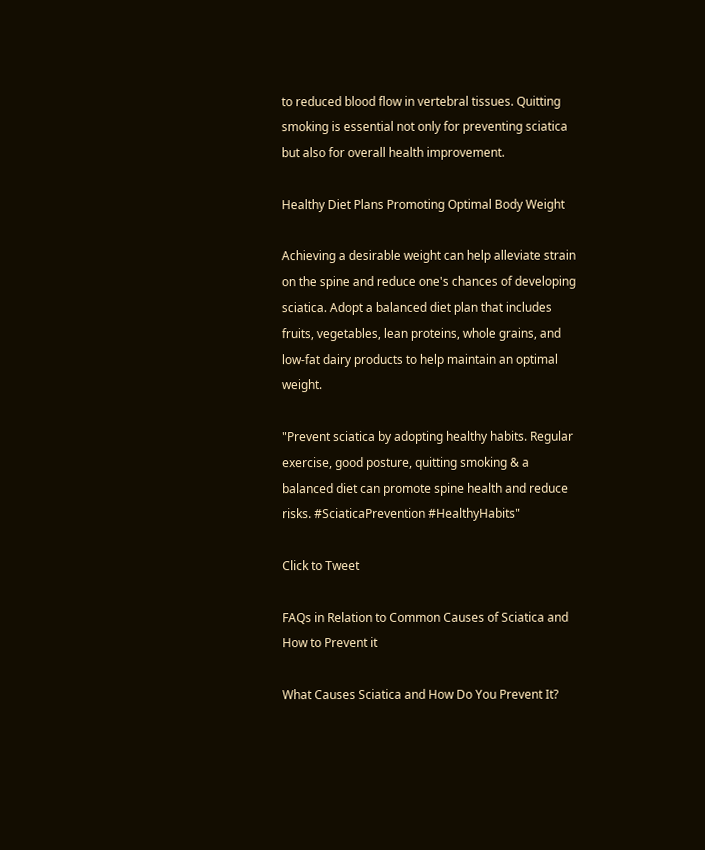to reduced blood flow in vertebral tissues. Quitting smoking is essential not only for preventing sciatica but also for overall health improvement.

Healthy Diet Plans Promoting Optimal Body Weight

Achieving a desirable weight can help alleviate strain on the spine and reduce one's chances of developing sciatica. Adopt a balanced diet plan that includes fruits, vegetables, lean proteins, whole grains, and low-fat dairy products to help maintain an optimal weight.

"Prevent sciatica by adopting healthy habits. Regular exercise, good posture, quitting smoking & a balanced diet can promote spine health and reduce risks. #SciaticaPrevention #HealthyHabits"

Click to Tweet

FAQs in Relation to Common Causes of Sciatica and How to Prevent it

What Causes Sciatica and How Do You Prevent It?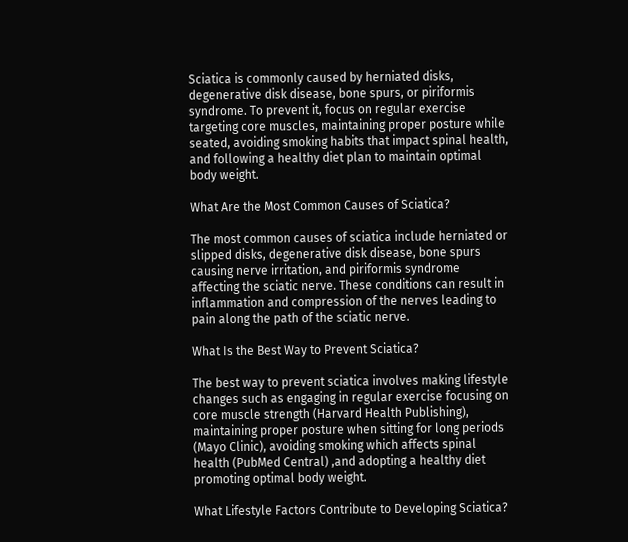Sciatica is commonly caused by herniated disks, degenerative disk disease, bone spurs, or piriformis syndrome. To prevent it, focus on regular exercise targeting core muscles, maintaining proper posture while seated, avoiding smoking habits that impact spinal health, and following a healthy diet plan to maintain optimal body weight.

What Are the Most Common Causes of Sciatica?

The most common causes of sciatica include herniated or slipped disks, degenerative disk disease, bone spurs causing nerve irritation, and piriformis syndrome affecting the sciatic nerve. These conditions can result in inflammation and compression of the nerves leading to pain along the path of the sciatic nerve.

What Is the Best Way to Prevent Sciatica?

The best way to prevent sciatica involves making lifestyle changes such as engaging in regular exercise focusing on core muscle strength (Harvard Health Publishing), maintaining proper posture when sitting for long periods (Mayo Clinic), avoiding smoking which affects spinal health (PubMed Central) ,and adopting a healthy diet promoting optimal body weight.

What Lifestyle Factors Contribute to Developing Sciatica?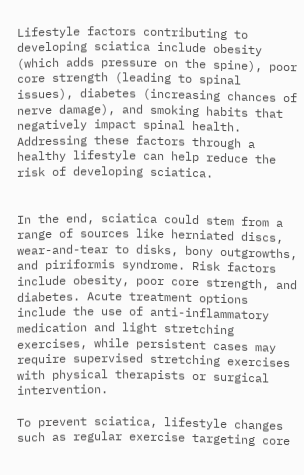Lifestyle factors contributing to developing sciatica include obesity (which adds pressure on the spine), poor core strength (leading to spinal issues), diabetes (increasing chances of nerve damage), and smoking habits that negatively impact spinal health. Addressing these factors through a healthy lifestyle can help reduce the risk of developing sciatica.


In the end, sciatica could stem from a range of sources like herniated discs, wear-and-tear to disks, bony outgrowths, and piriformis syndrome. Risk factors include obesity, poor core strength, and diabetes. Acute treatment options include the use of anti-inflammatory medication and light stretching exercises, while persistent cases may require supervised stretching exercises with physical therapists or surgical intervention.

To prevent sciatica, lifestyle changes such as regular exercise targeting core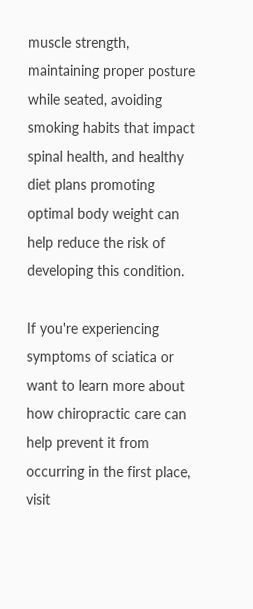muscle strength, maintaining proper posture while seated, avoiding smoking habits that impact spinal health, and healthy diet plans promoting optimal body weight can help reduce the risk of developing this condition.

If you're experiencing symptoms of sciatica or want to learn more about how chiropractic care can help prevent it from occurring in the first place, visit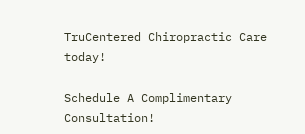TruCentered Chiropractic Care today!

Schedule A Complimentary Consultation!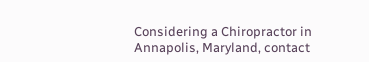Considering a Chiropractor in Annapolis, Maryland, contact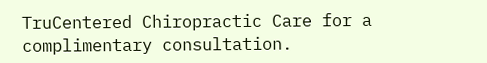TruCentered Chiropractic Care for a complimentary consultation.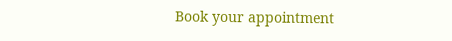Book your appointment